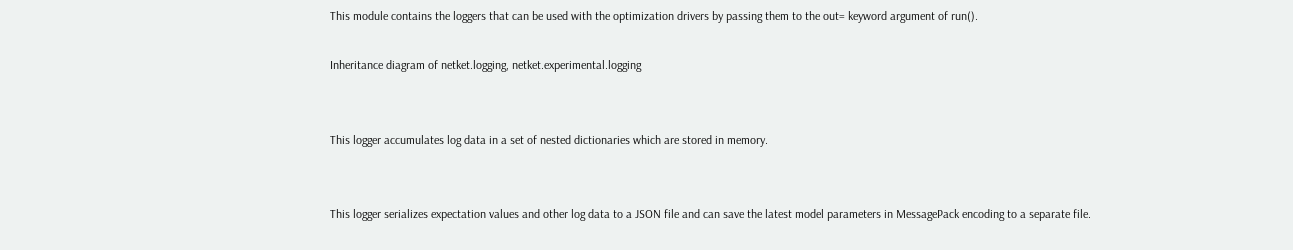This module contains the loggers that can be used with the optimization drivers by passing them to the out= keyword argument of run().

Inheritance diagram of netket.logging, netket.experimental.logging


This logger accumulates log data in a set of nested dictionaries which are stored in memory.


This logger serializes expectation values and other log data to a JSON file and can save the latest model parameters in MessagePack encoding to a separate file.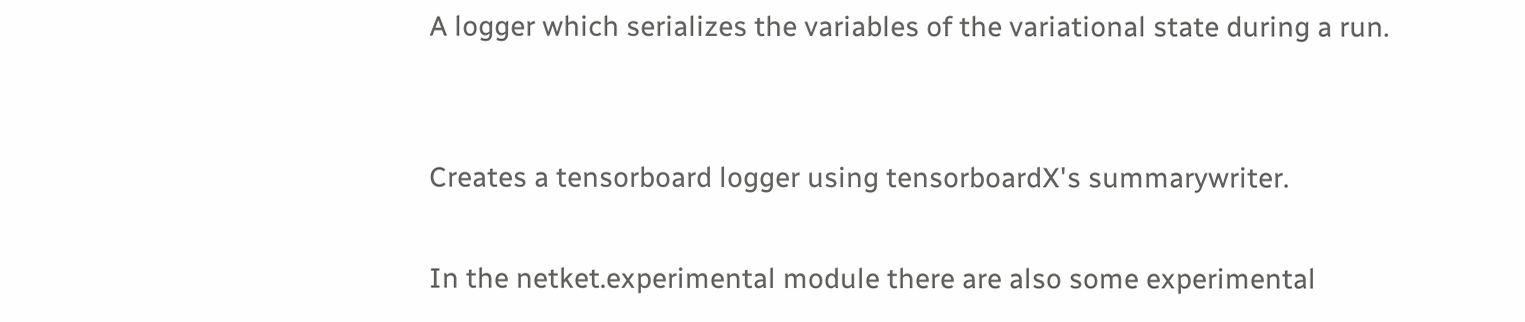A logger which serializes the variables of the variational state during a run.


Creates a tensorboard logger using tensorboardX's summarywriter.

In the netket.experimental module there are also some experimental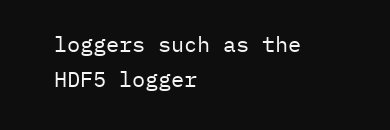loggers such as the HDF5 logger